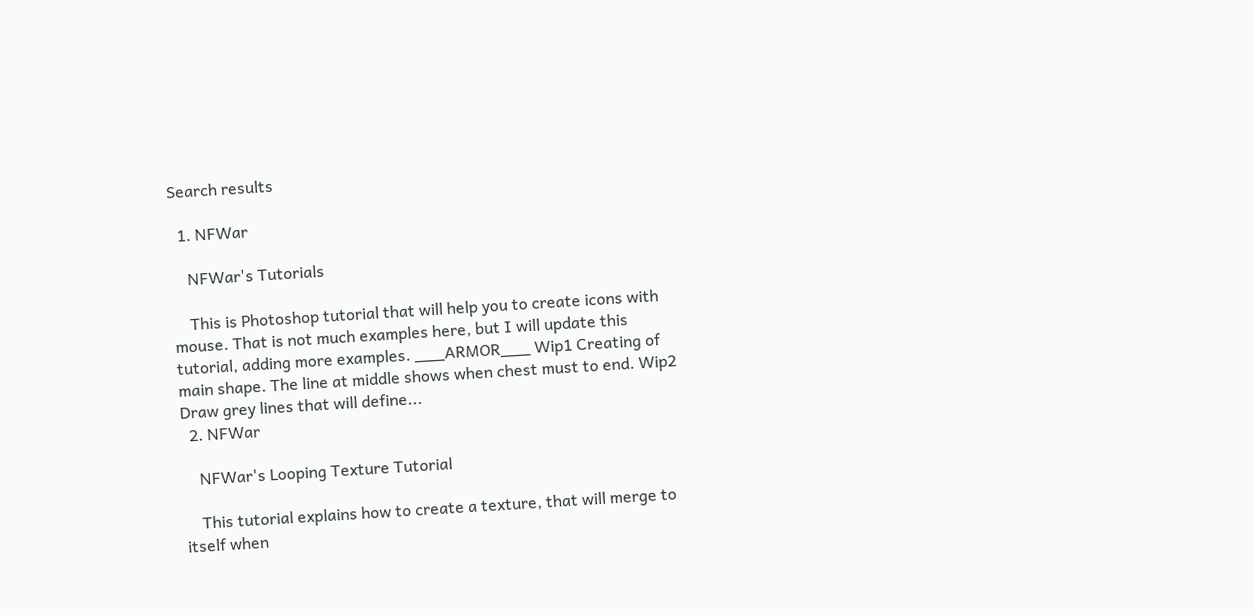Search results

  1. NFWar

    NFWar's Tutorials

    This is Photoshop tutorial that will help you to create icons with mouse. That is not much examples here, but I will update this tutorial, adding more examples. ___ARMOR___ Wip1 Creating of main shape. The line at middle shows when chest must to end. Wip2 Draw grey lines that will define...
  2. NFWar

    NFWar's Looping Texture Tutorial

    This tutorial explains how to create a texture, that will merge to itself when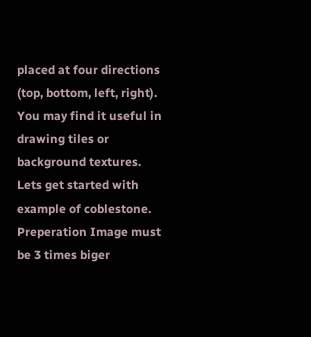placed at four directions (top, bottom, left, right). You may find it useful in drawing tiles or background textures. Lets get started with example of coblestone. Preperation Image must be 3 times biger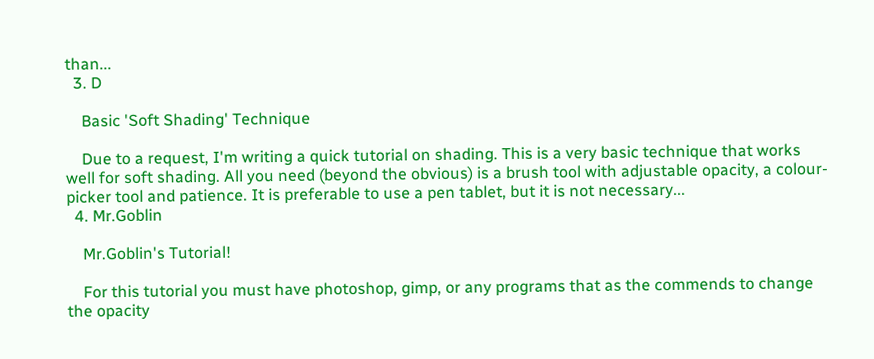than...
  3. D

    Basic 'Soft Shading' Technique

    Due to a request, I'm writing a quick tutorial on shading. This is a very basic technique that works well for soft shading. All you need (beyond the obvious) is a brush tool with adjustable opacity, a colour-picker tool and patience. It is preferable to use a pen tablet, but it is not necessary...
  4. Mr.Goblin

    Mr.Goblin's Tutorial!

    For this tutorial you must have photoshop, gimp, or any programs that as the commends to change the opacity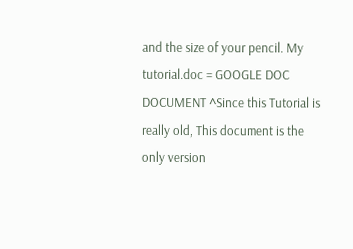and the size of your pencil. My tutorial.doc = GOOGLE DOC DOCUMENT ^Since this Tutorial is really old, This document is the only version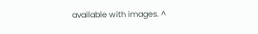available with images. ^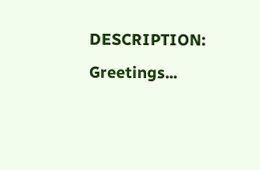DESCRIPTION: Greetings...